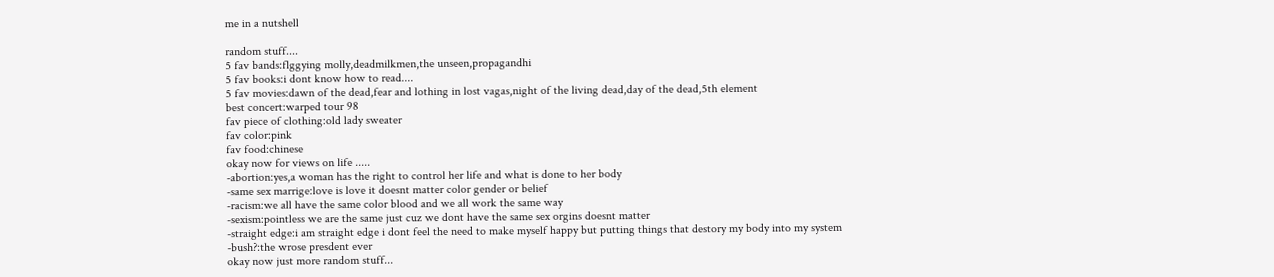me in a nutshell

random stuff....
5 fav bands:flggying molly,deadmilkmen,the unseen,propagandhi
5 fav books:i dont know how to read....
5 fav movies:dawn of the dead,fear and lothing in lost vagas,night of the living dead,day of the dead,5th element
best concert:warped tour 98
fav piece of clothing:old lady sweater
fav color:pink
fav food:chinese
okay now for views on life .....
-abortion:yes,a woman has the right to control her life and what is done to her body
-same sex marrige:love is love it doesnt matter color gender or belief
-racism:we all have the same color blood and we all work the same way
-sexism:pointless we are the same just cuz we dont have the same sex orgins doesnt matter
-straight edge:i am straight edge i dont feel the need to make myself happy but putting things that destory my body into my system
-bush?:the wrose presdent ever
okay now just more random stuff...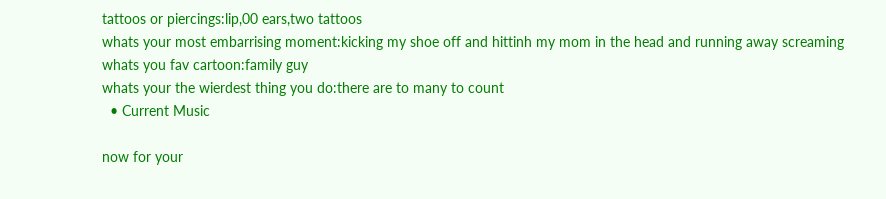tattoos or piercings:lip,00 ears,two tattoos
whats your most embarrising moment:kicking my shoe off and hittinh my mom in the head and running away screaming
whats you fav cartoon:family guy
whats your the wierdest thing you do:there are to many to count
  • Current Music

now for your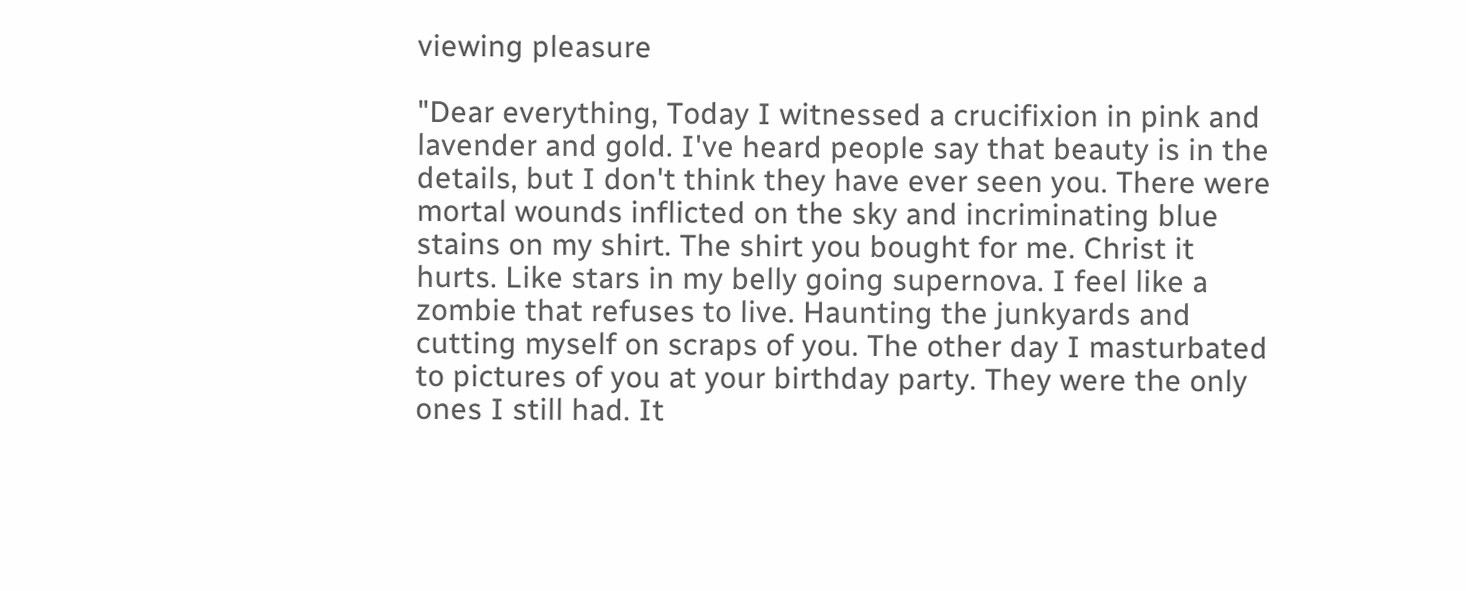viewing pleasure

"Dear everything, Today I witnessed a crucifixion in pink and lavender and gold. I've heard people say that beauty is in the details, but I don't think they have ever seen you. There were mortal wounds inflicted on the sky and incriminating blue stains on my shirt. The shirt you bought for me. Christ it hurts. Like stars in my belly going supernova. I feel like a zombie that refuses to live. Haunting the junkyards and cutting myself on scraps of you. The other day I masturbated to pictures of you at your birthday party. They were the only ones I still had. It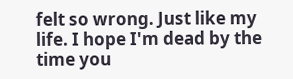felt so wrong. Just like my life. I hope I'm dead by the time you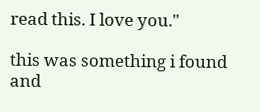read this. I love you."

this was something i found and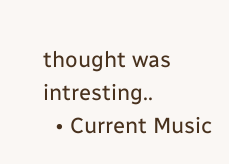thought was intresting..
  • Current Music